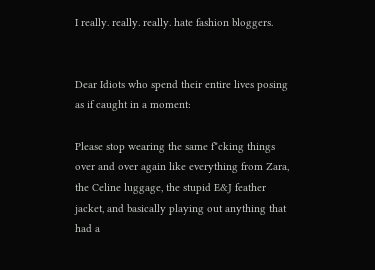I really. really. really. hate fashion bloggers.


Dear Idiots who spend their entire lives posing as if caught in a moment:

Please stop wearing the same f*cking things over and over again like everything from Zara, the Celine luggage, the stupid E&J feather jacket, and basically playing out anything that had a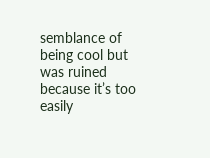semblance of being cool but was ruined because it’s too easily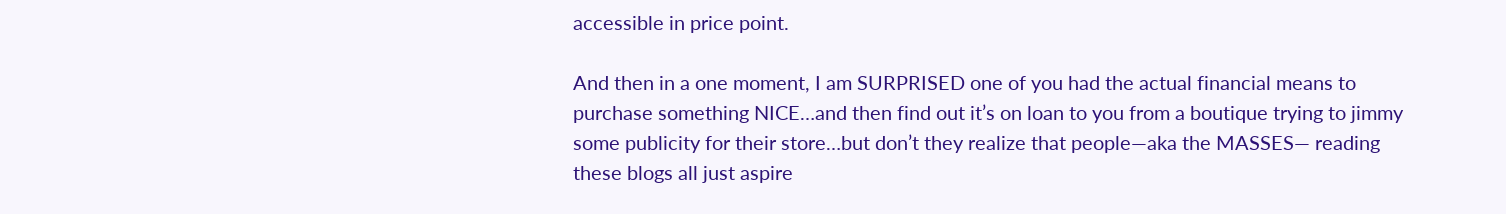accessible in price point.

And then in a one moment, I am SURPRISED one of you had the actual financial means to purchase something NICE…and then find out it’s on loan to you from a boutique trying to jimmy some publicity for their store…but don’t they realize that people—aka the MASSES— reading these blogs all just aspire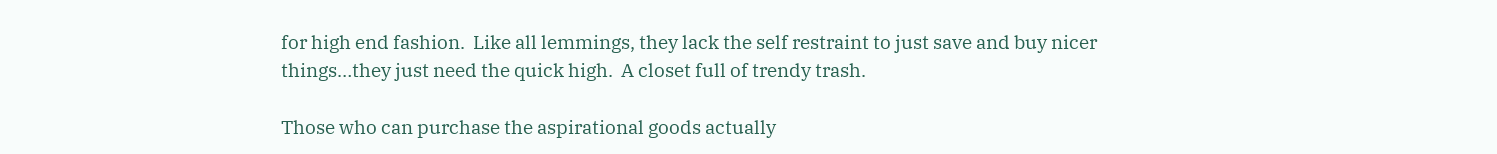for high end fashion.  Like all lemmings, they lack the self restraint to just save and buy nicer things…they just need the quick high.  A closet full of trendy trash.

Those who can purchase the aspirational goods actually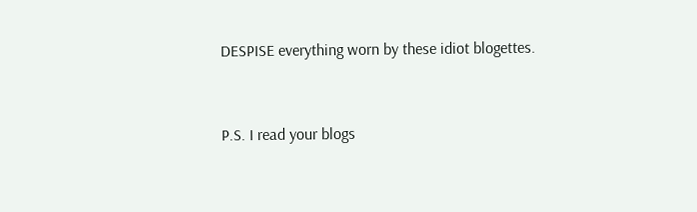DESPISE everything worn by these idiot blogettes.



P.S. I read your blogs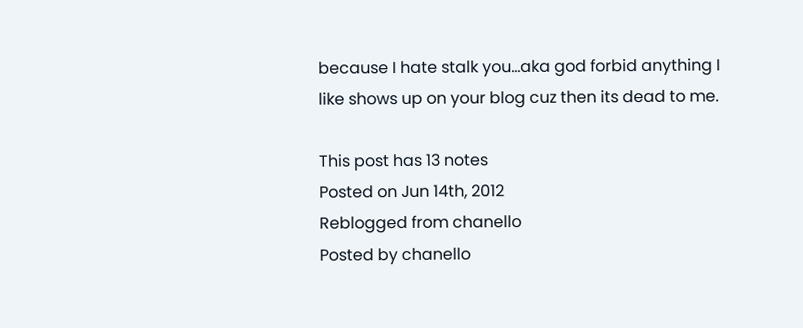because I hate stalk you…aka god forbid anything I like shows up on your blog cuz then its dead to me.

This post has 13 notes
Posted on Jun 14th, 2012
Reblogged from chanello
Posted by chanello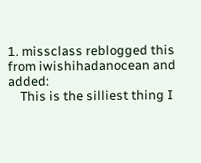1. missclass reblogged this from iwishihadanocean and added:
    This is the silliest thing I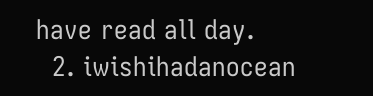have read all day.
  2. iwishihadanocean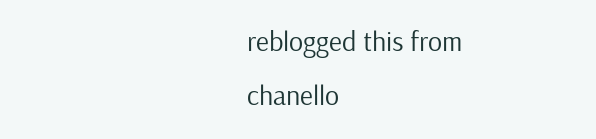reblogged this from chanello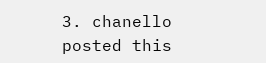3. chanello posted this